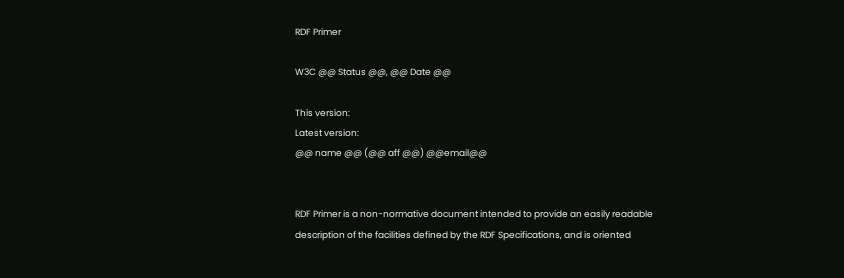RDF Primer

W3C @@ Status @@, @@ Date @@

This version:
Latest version:
@@ name @@ (@@ aff @@) @@email@@


RDF Primer is a non-normative document intended to provide an easily readable description of the facilities defined by the RDF Specifications, and is oriented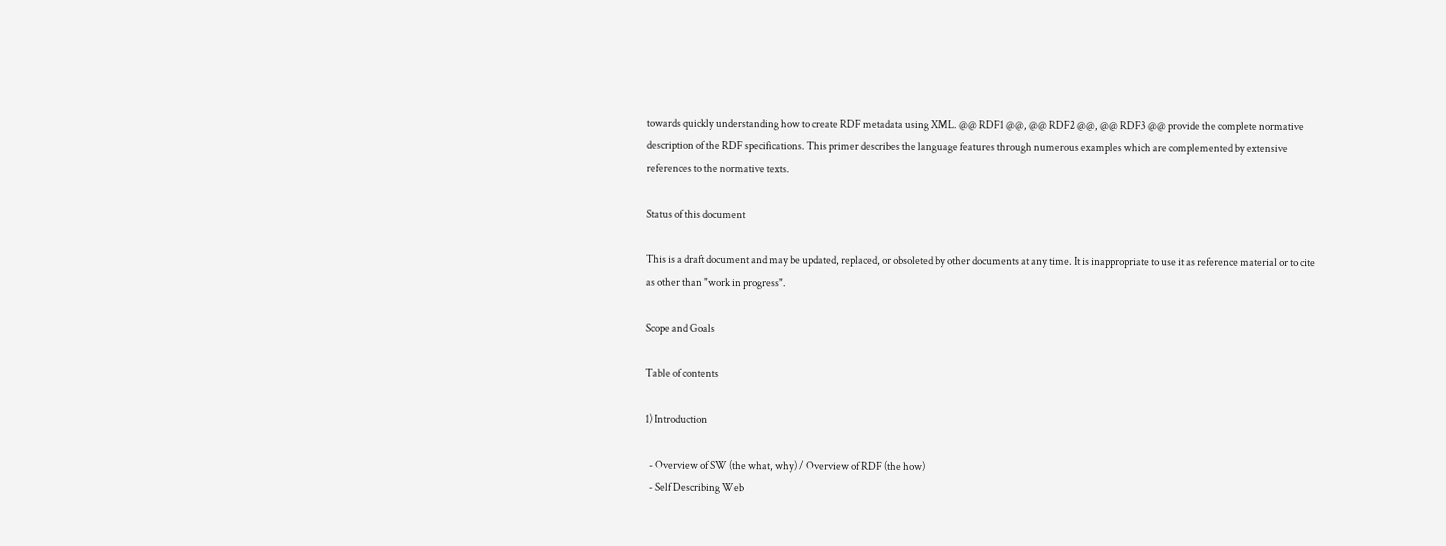towards quickly understanding how to create RDF metadata using XML. @@ RDF1 @@, @@ RDF2 @@, @@ RDF3 @@ provide the complete normative description of the RDF specifications. This primer describes the language features through numerous examples which are complemented by extensive references to the normative texts.

Status of this document

This is a draft document and may be updated, replaced, or obsoleted by other documents at any time. It is inappropriate to use it as reference material or to cite as other than "work in progress".

Scope and Goals

Table of contents

1) Introduction

  - Overview of SW (the what, why) / Overview of RDF (the how)
  - Self Describing Web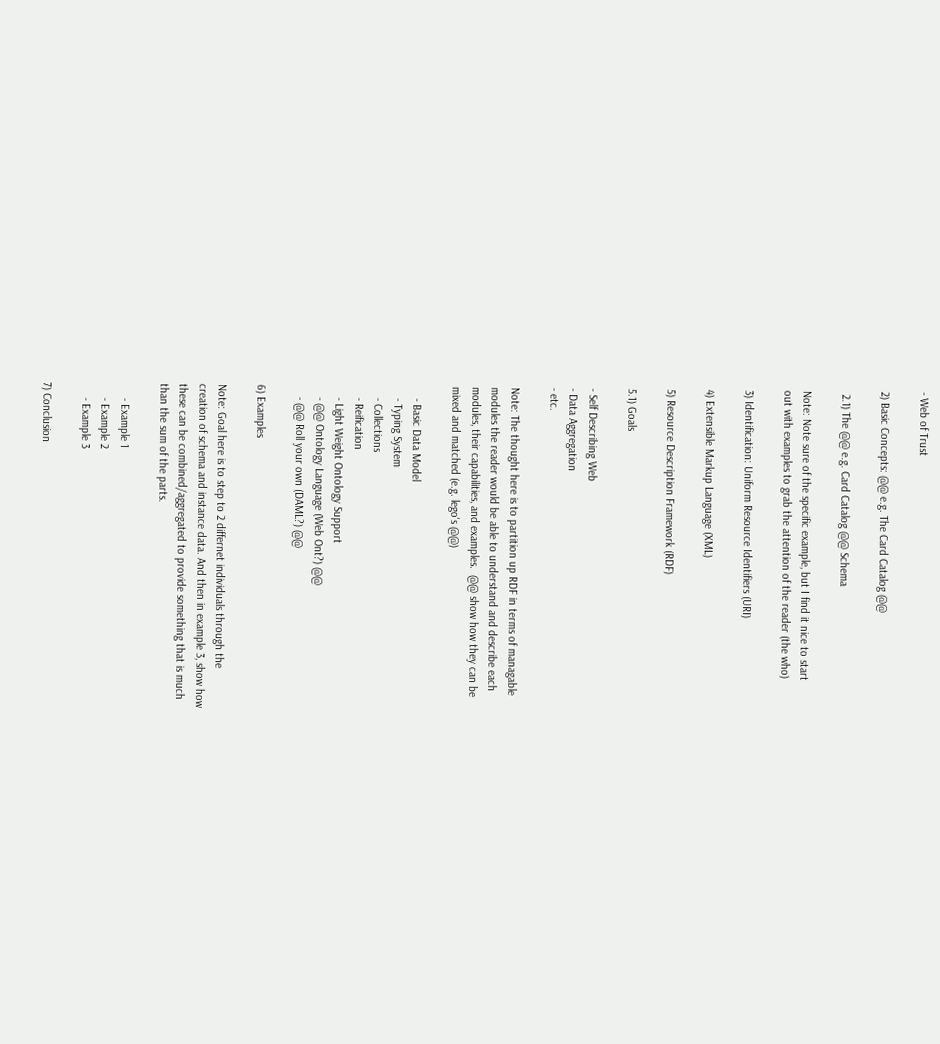- Web of Trust

2) Basic Concepts: @@ e.g. The Card Catalog @@

 2.1) The @@ e.g. Card Catalog @@ Schema

Note: Note sure of the specific example, but I find it nice to start
out with examples to grab the attention of the reader (the who)

3) Identification: Uniform Resource Identifiers (URI)

4) Extensible Markup Language (XML)

5) Resource Description Framework (RDF)

5.1) Goals

- Self Describing Web
- Data Aggregation
- etc.

Note: The thought here is to partition up RDF in terms of managable
modules the reader would be able to understand and describe each
modules, their capabilities, and examples.  @@ show how they can be
mixed and matched (e.g. lego's @@)

    - Basic Data Model
    - Typing System
    - Collections
    - Reification
    - Light Weight Ontology Support
    - @@ Ontology Language (Web Ont?) @@
    - @@ Roll your own (DAML?) @@

6) Examples

Note: Goal here is to step to 2 differnet individuals through the
creation of schema and instance data. And then in example 3, show how
these can be combined/aggregated to provide something that is much
than the sum of the parts.

     - Example 1
     - Example 2
     - Example 3

7) Conclusion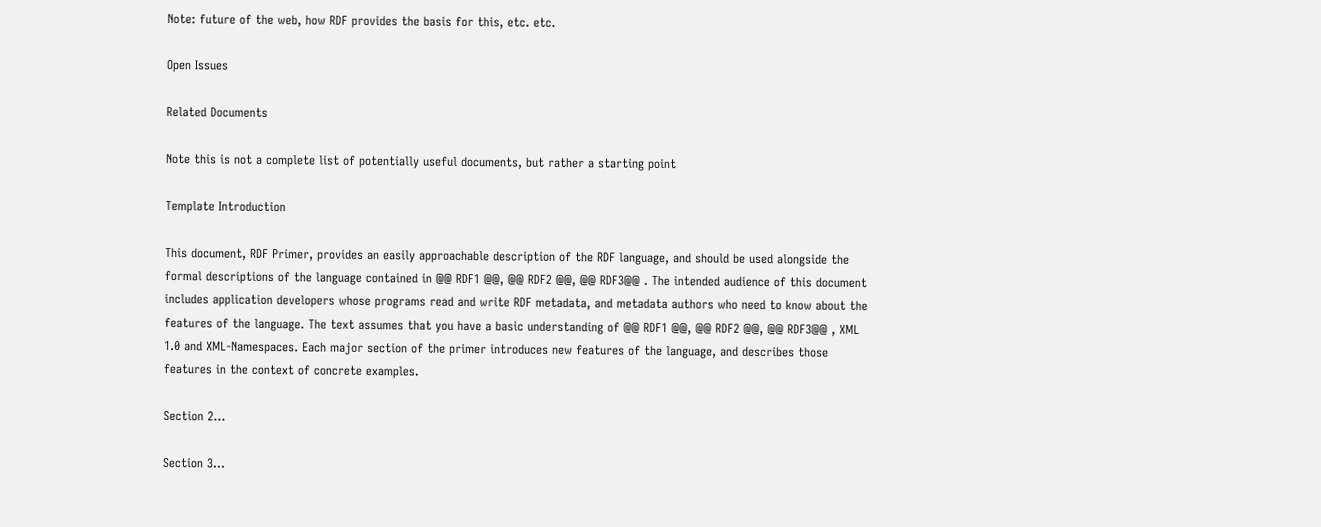Note: future of the web, how RDF provides the basis for this, etc. etc.

Open Issues

Related Documents

Note this is not a complete list of potentially useful documents, but rather a starting point

Template Introduction

This document, RDF Primer, provides an easily approachable description of the RDF language, and should be used alongside the formal descriptions of the language contained in @@ RDF1 @@, @@ RDF2 @@, @@ RDF3@@ . The intended audience of this document includes application developers whose programs read and write RDF metadata, and metadata authors who need to know about the features of the language. The text assumes that you have a basic understanding of @@ RDF1 @@, @@ RDF2 @@, @@ RDF3@@ , XML 1.0 and XML-Namespaces. Each major section of the primer introduces new features of the language, and describes those features in the context of concrete examples.

Section 2...

Section 3...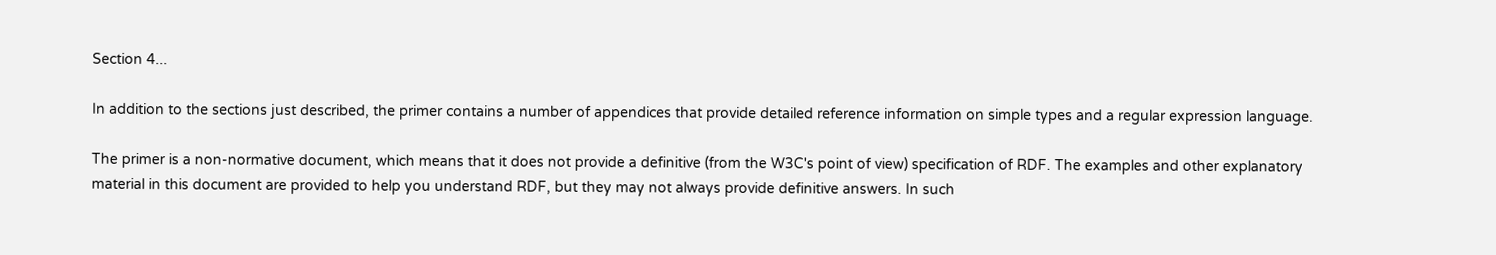Section 4...

In addition to the sections just described, the primer contains a number of appendices that provide detailed reference information on simple types and a regular expression language.

The primer is a non-normative document, which means that it does not provide a definitive (from the W3C's point of view) specification of RDF. The examples and other explanatory material in this document are provided to help you understand RDF, but they may not always provide definitive answers. In such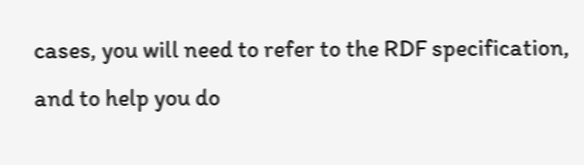cases, you will need to refer to the RDF specification, and to help you do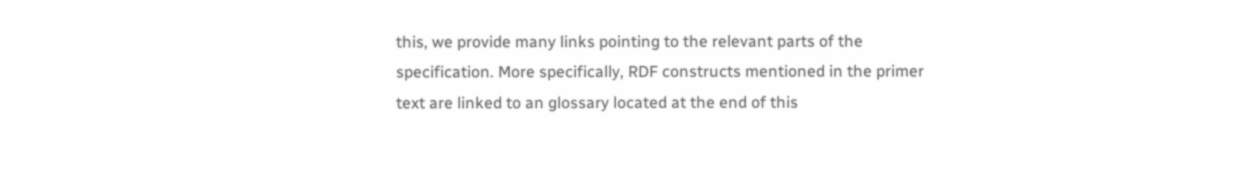this, we provide many links pointing to the relevant parts of the specification. More specifically, RDF constructs mentioned in the primer text are linked to an glossary located at the end of this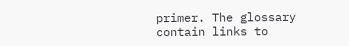primer. The glossary contain links to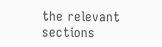the relevant sections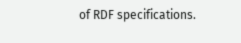of RDF specifications.